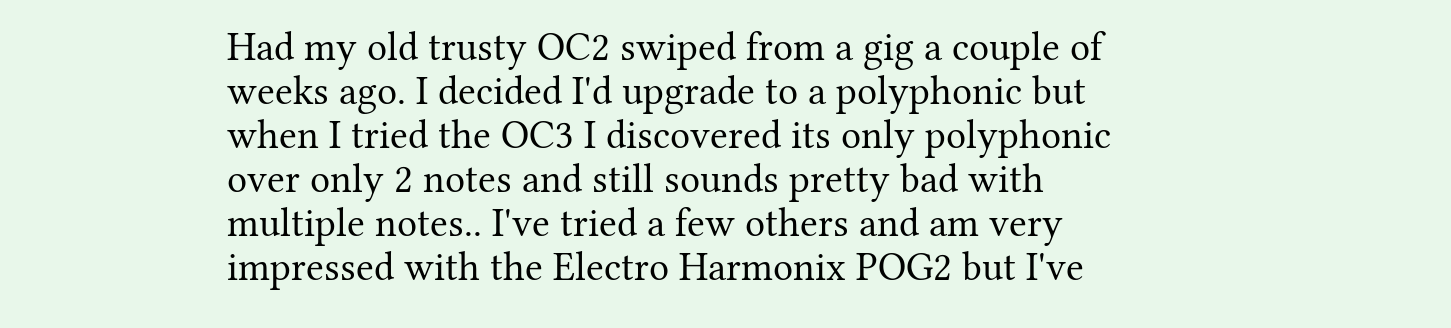Had my old trusty OC2 swiped from a gig a couple of weeks ago. I decided I'd upgrade to a polyphonic but when I tried the OC3 I discovered its only polyphonic over only 2 notes and still sounds pretty bad with multiple notes.. I've tried a few others and am very impressed with the Electro Harmonix POG2 but I've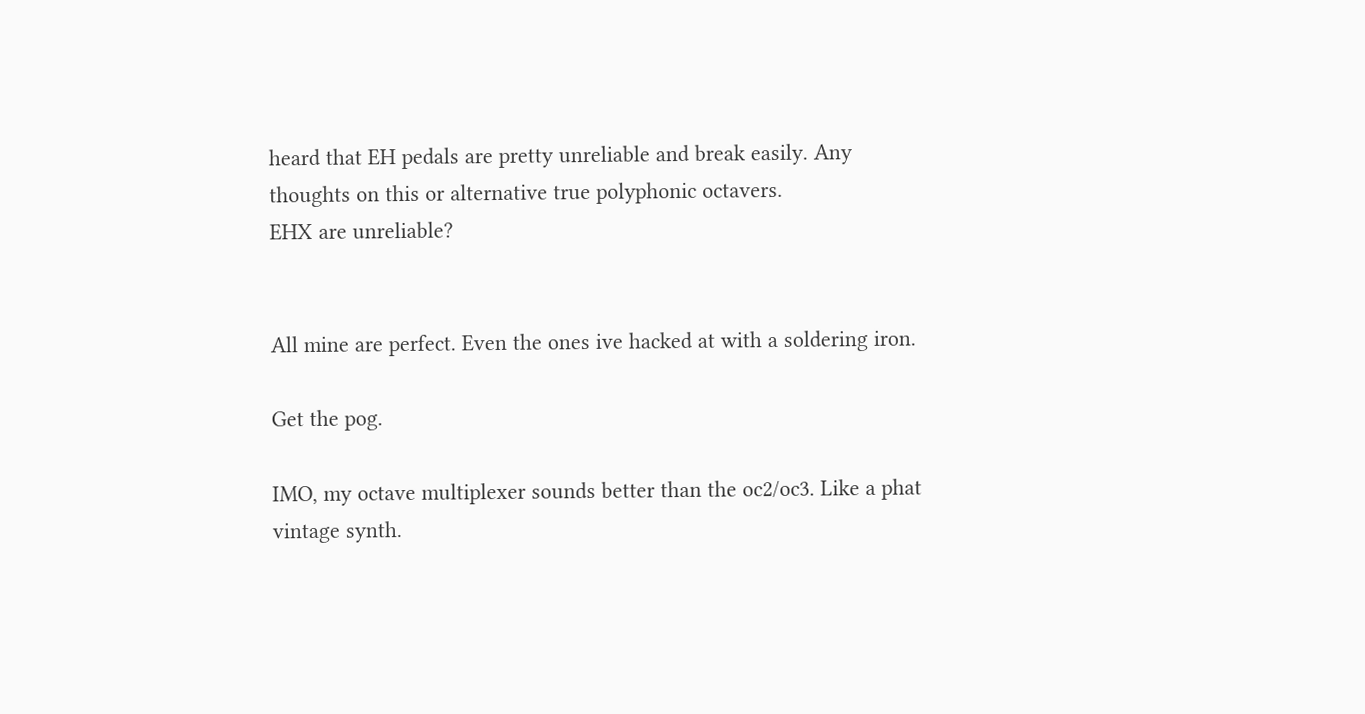heard that EH pedals are pretty unreliable and break easily. Any thoughts on this or alternative true polyphonic octavers.
EHX are unreliable?


All mine are perfect. Even the ones ive hacked at with a soldering iron.

Get the pog.

IMO, my octave multiplexer sounds better than the oc2/oc3. Like a phat vintage synth.